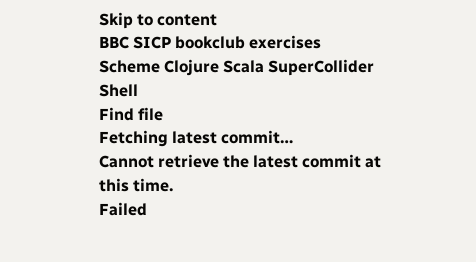Skip to content
BBC SICP bookclub exercises
Scheme Clojure Scala SuperCollider Shell
Find file
Fetching latest commit…
Cannot retrieve the latest commit at this time.
Failed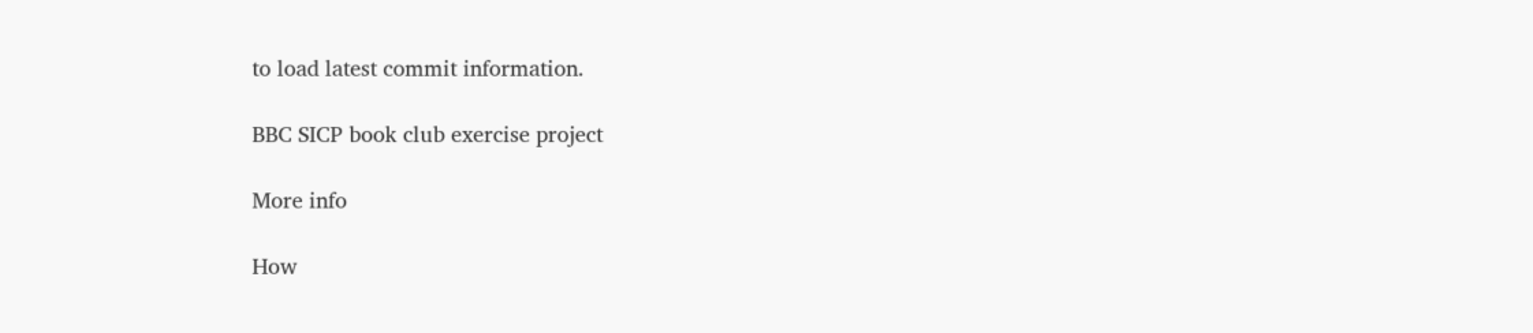to load latest commit information.

BBC SICP book club exercise project

More info

How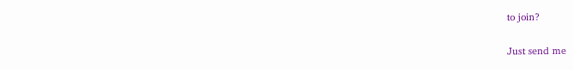to join?

Just send me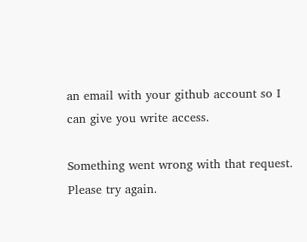an email with your github account so I can give you write access.

Something went wrong with that request. Please try again.